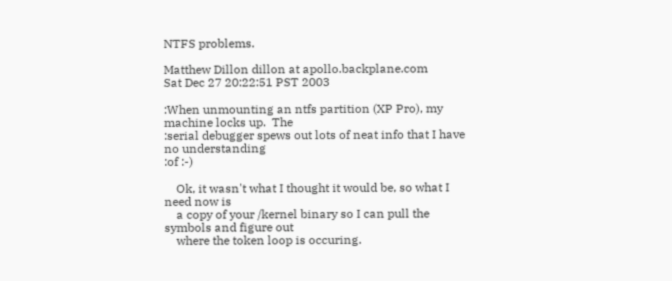NTFS problems.

Matthew Dillon dillon at apollo.backplane.com
Sat Dec 27 20:22:51 PST 2003

:When unmounting an ntfs partition (XP Pro), my machine locks up.  The
:serial debugger spews out lots of neat info that I have no understanding
:of :-)

    Ok, it wasn't what I thought it would be, so what I need now is
    a copy of your /kernel binary so I can pull the symbols and figure out
    where the token loop is occuring.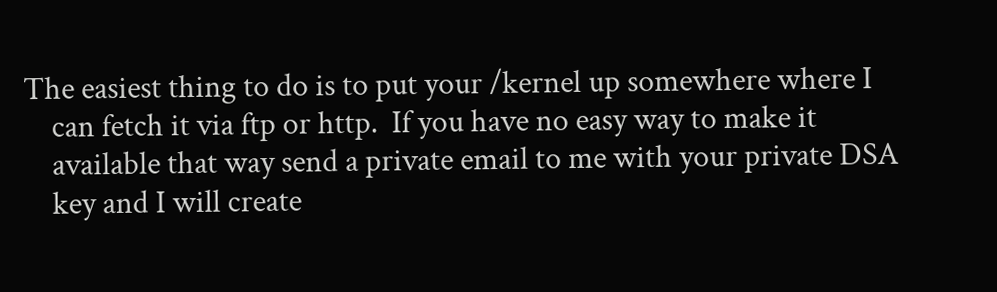The easiest thing to do is to put your /kernel up somewhere where I
    can fetch it via ftp or http.  If you have no easy way to make it
    available that way send a private email to me with your private DSA
    key and I will create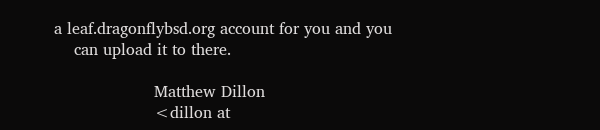a leaf.dragonflybsd.org account for you and you
    can upload it to there.

                    Matthew Dillon
                    <dillon at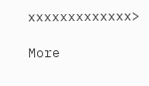xxxxxxxxxxxxx>

More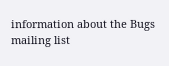information about the Bugs mailing list